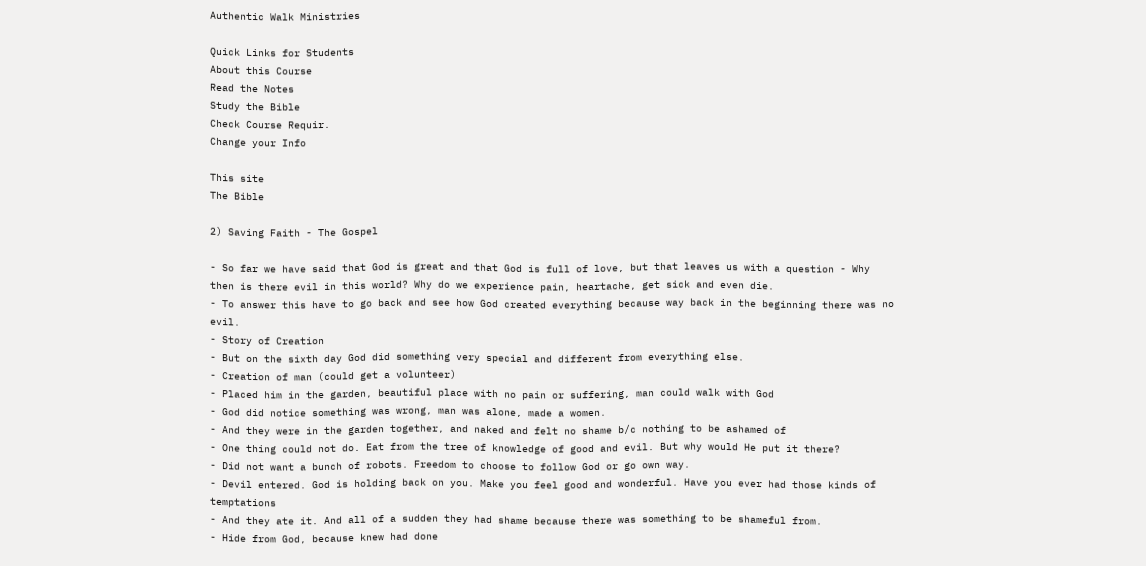Authentic Walk Ministries

Quick Links for Students
About this Course
Read the Notes
Study the Bible
Check Course Requir.
Change your Info

This site
The Bible

2) Saving Faith - The Gospel

- So far we have said that God is great and that God is full of love, but that leaves us with a question - Why then is there evil in this world? Why do we experience pain, heartache, get sick and even die.
- To answer this have to go back and see how God created everything because way back in the beginning there was no evil.
- Story of Creation
- But on the sixth day God did something very special and different from everything else.
- Creation of man (could get a volunteer)
- Placed him in the garden, beautiful place with no pain or suffering, man could walk with God
- God did notice something was wrong, man was alone, made a women.
- And they were in the garden together, and naked and felt no shame b/c nothing to be ashamed of
- One thing could not do. Eat from the tree of knowledge of good and evil. But why would He put it there?
- Did not want a bunch of robots. Freedom to choose to follow God or go own way.
- Devil entered. God is holding back on you. Make you feel good and wonderful. Have you ever had those kinds of temptations
- And they ate it. And all of a sudden they had shame because there was something to be shameful from.
- Hide from God, because knew had done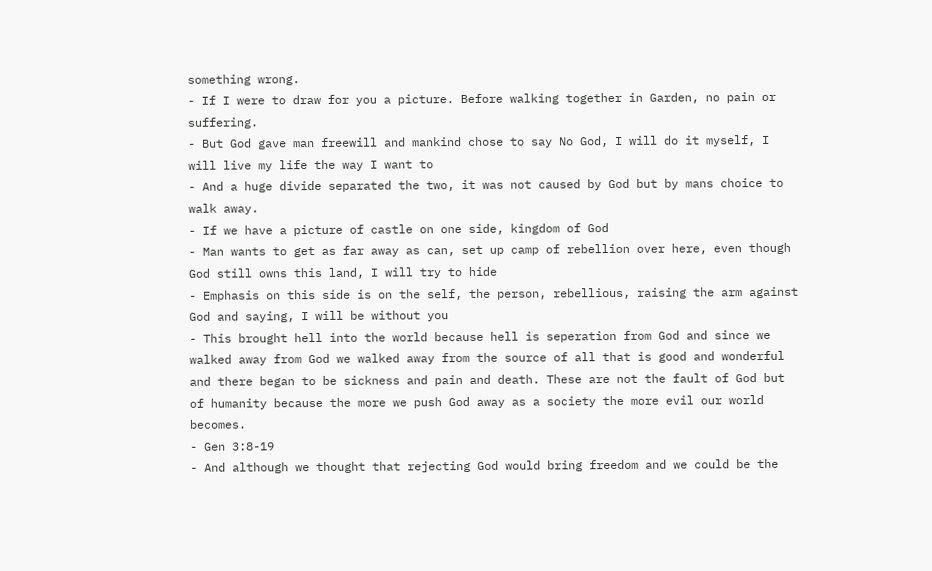something wrong.
- If I were to draw for you a picture. Before walking together in Garden, no pain or suffering.
- But God gave man freewill and mankind chose to say No God, I will do it myself, I will live my life the way I want to
- And a huge divide separated the two, it was not caused by God but by mans choice to walk away.
- If we have a picture of castle on one side, kingdom of God
- Man wants to get as far away as can, set up camp of rebellion over here, even though God still owns this land, I will try to hide
- Emphasis on this side is on the self, the person, rebellious, raising the arm against God and saying, I will be without you
- This brought hell into the world because hell is seperation from God and since we walked away from God we walked away from the source of all that is good and wonderful and there began to be sickness and pain and death. These are not the fault of God but of humanity because the more we push God away as a society the more evil our world becomes.
- Gen 3:8-19
- And although we thought that rejecting God would bring freedom and we could be the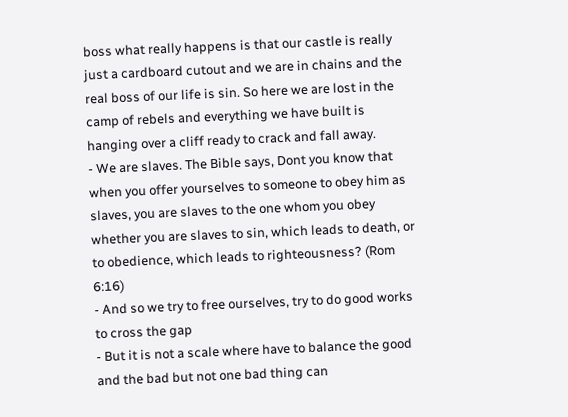boss what really happens is that our castle is really just a cardboard cutout and we are in chains and the real boss of our life is sin. So here we are lost in the camp of rebels and everything we have built is hanging over a cliff ready to crack and fall away.
- We are slaves. The Bible says, Dont you know that when you offer yourselves to someone to obey him as slaves, you are slaves to the one whom you obey whether you are slaves to sin, which leads to death, or to obedience, which leads to righteousness? (Rom 6:16)
- And so we try to free ourselves, try to do good works to cross the gap
- But it is not a scale where have to balance the good and the bad but not one bad thing can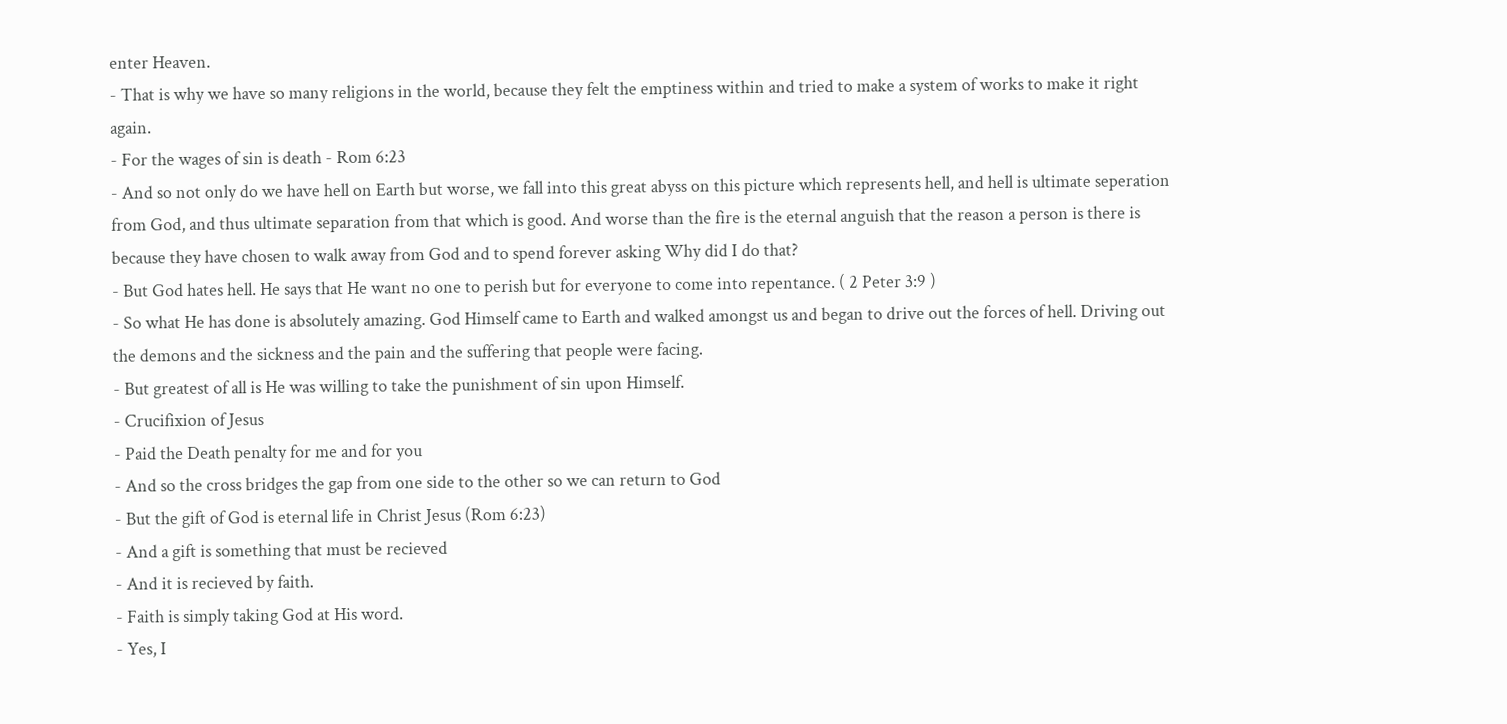enter Heaven.
- That is why we have so many religions in the world, because they felt the emptiness within and tried to make a system of works to make it right again.
- For the wages of sin is death - Rom 6:23
- And so not only do we have hell on Earth but worse, we fall into this great abyss on this picture which represents hell, and hell is ultimate seperation from God, and thus ultimate separation from that which is good. And worse than the fire is the eternal anguish that the reason a person is there is because they have chosen to walk away from God and to spend forever asking Why did I do that?
- But God hates hell. He says that He want no one to perish but for everyone to come into repentance. ( 2 Peter 3:9 )
- So what He has done is absolutely amazing. God Himself came to Earth and walked amongst us and began to drive out the forces of hell. Driving out the demons and the sickness and the pain and the suffering that people were facing.
- But greatest of all is He was willing to take the punishment of sin upon Himself.
- Crucifixion of Jesus
- Paid the Death penalty for me and for you
- And so the cross bridges the gap from one side to the other so we can return to God
- But the gift of God is eternal life in Christ Jesus (Rom 6:23)
- And a gift is something that must be recieved
- And it is recieved by faith.
- Faith is simply taking God at His word.
- Yes, I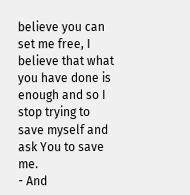believe you can set me free, I believe that what you have done is enough and so I stop trying to save myself and ask You to save me.
- And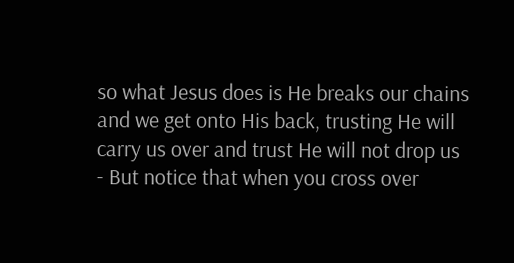so what Jesus does is He breaks our chains and we get onto His back, trusting He will carry us over and trust He will not drop us
- But notice that when you cross over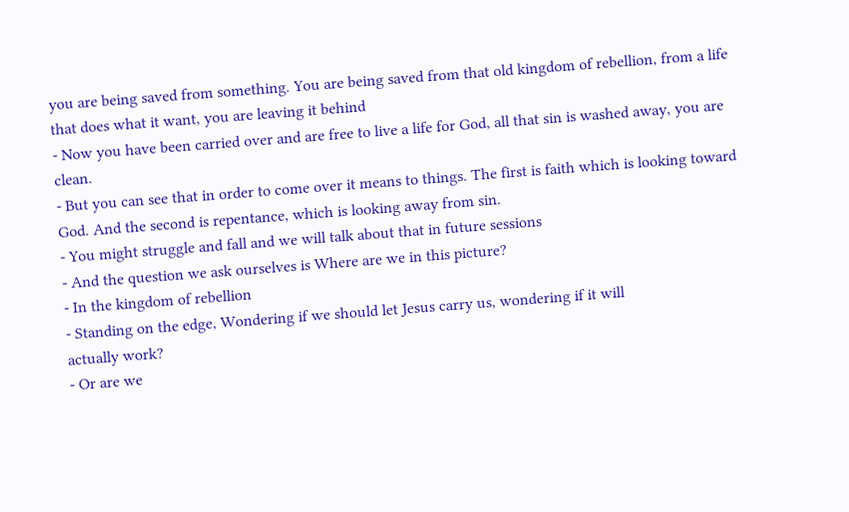you are being saved from something. You are being saved from that old kingdom of rebellion, from a life that does what it want, you are leaving it behind
- Now you have been carried over and are free to live a life for God, all that sin is washed away, you are clean.
- But you can see that in order to come over it means to things. The first is faith which is looking toward God. And the second is repentance, which is looking away from sin.
- You might struggle and fall and we will talk about that in future sessions
- And the question we ask ourselves is Where are we in this picture?
- In the kingdom of rebellion
- Standing on the edge, Wondering if we should let Jesus carry us, wondering if it will
actually work?
- Or are we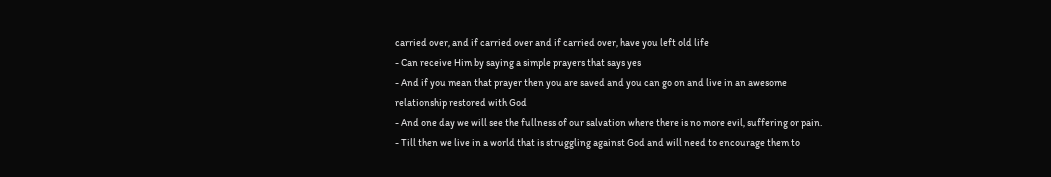carried over, and if carried over and if carried over, have you left old life
- Can receive Him by saying a simple prayers that says yes
- And if you mean that prayer then you are saved and you can go on and live in an awesome relationship restored with God
- And one day we will see the fullness of our salvation where there is no more evil, suffering or pain.
- Till then we live in a world that is struggling against God and will need to encourage them to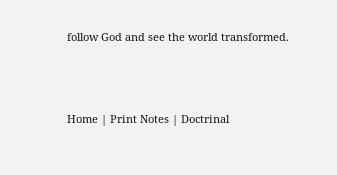follow God and see the world transformed.



Home | Print Notes | Doctrinal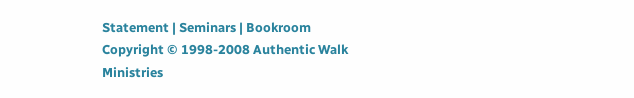Statement | Seminars | Bookroom
Copyright © 1998-2008 Authentic Walk Ministries